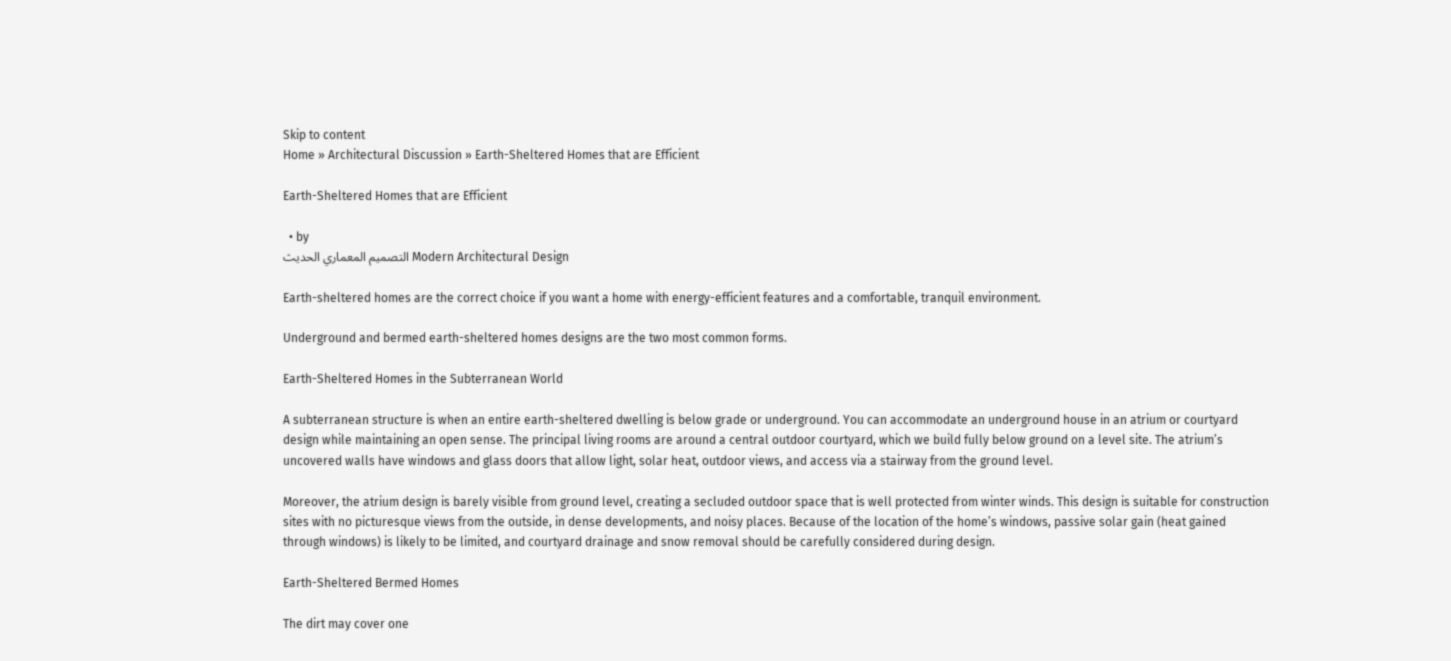Skip to content
Home » Architectural Discussion » Earth-Sheltered Homes that are Efficient

Earth-Sheltered Homes that are Efficient

  • by
التصميم المعماري الحديث Modern Architectural Design

Earth-sheltered homes are the correct choice if you want a home with energy-efficient features and a comfortable, tranquil environment.

Underground and bermed earth-sheltered homes designs are the two most common forms.

Earth-Sheltered Homes in the Subterranean World

A subterranean structure is when an entire earth-sheltered dwelling is below grade or underground. You can accommodate an underground house in an atrium or courtyard design while maintaining an open sense. The principal living rooms are around a central outdoor courtyard, which we build fully below ground on a level site. The atrium’s uncovered walls have windows and glass doors that allow light, solar heat, outdoor views, and access via a stairway from the ground level.

Moreover, the atrium design is barely visible from ground level, creating a secluded outdoor space that is well protected from winter winds. This design is suitable for construction sites with no picturesque views from the outside, in dense developments, and noisy places. Because of the location of the home’s windows, passive solar gain (heat gained through windows) is likely to be limited, and courtyard drainage and snow removal should be carefully considered during design.

Earth-Sheltered Bermed Homes

The dirt may cover one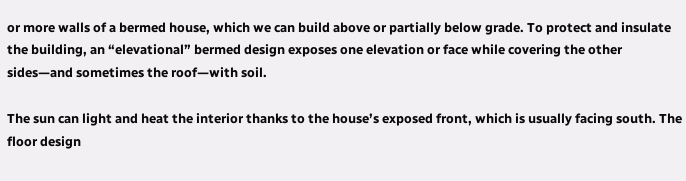or more walls of a bermed house, which we can build above or partially below grade. To protect and insulate the building, an “elevational” bermed design exposes one elevation or face while covering the other sides—and sometimes the roof—with soil.

The sun can light and heat the interior thanks to the house’s exposed front, which is usually facing south. The floor design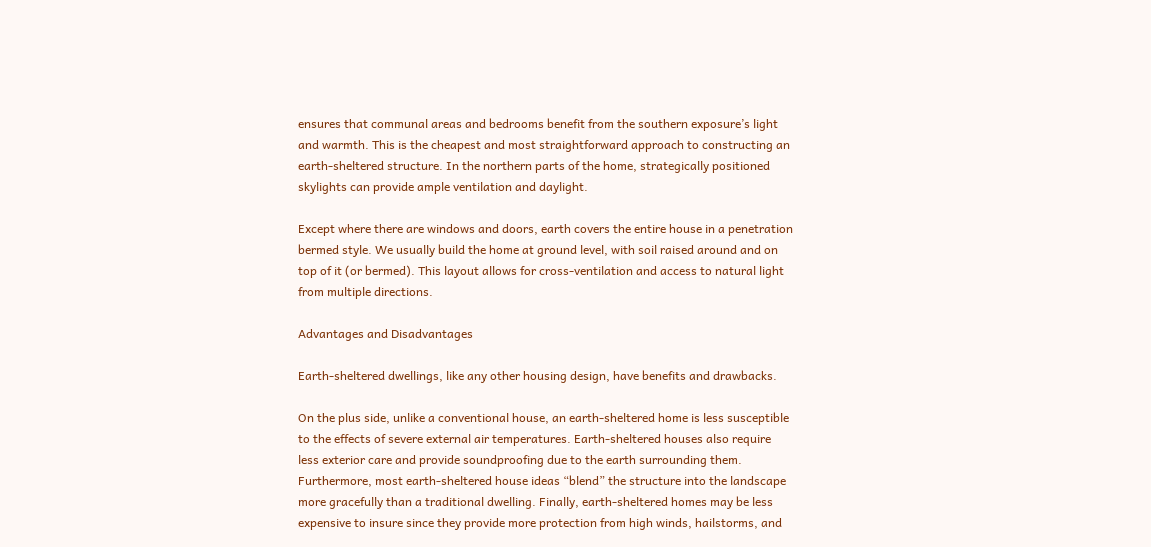ensures that communal areas and bedrooms benefit from the southern exposure’s light and warmth. This is the cheapest and most straightforward approach to constructing an earth-sheltered structure. In the northern parts of the home, strategically positioned skylights can provide ample ventilation and daylight.

Except where there are windows and doors, earth covers the entire house in a penetration bermed style. We usually build the home at ground level, with soil raised around and on top of it (or bermed). This layout allows for cross-ventilation and access to natural light from multiple directions.

Advantages and Disadvantages

Earth-sheltered dwellings, like any other housing design, have benefits and drawbacks.

On the plus side, unlike a conventional house, an earth-sheltered home is less susceptible to the effects of severe external air temperatures. Earth-sheltered houses also require less exterior care and provide soundproofing due to the earth surrounding them. Furthermore, most earth-sheltered house ideas “blend” the structure into the landscape more gracefully than a traditional dwelling. Finally, earth-sheltered homes may be less expensive to insure since they provide more protection from high winds, hailstorms, and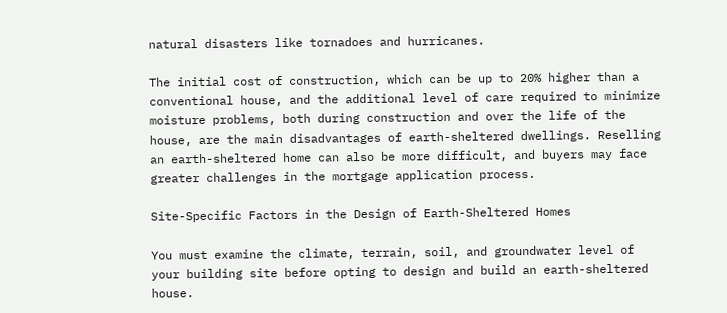natural disasters like tornadoes and hurricanes.

The initial cost of construction, which can be up to 20% higher than a conventional house, and the additional level of care required to minimize moisture problems, both during construction and over the life of the house, are the main disadvantages of earth-sheltered dwellings. Reselling an earth-sheltered home can also be more difficult, and buyers may face greater challenges in the mortgage application process.

Site-Specific Factors in the Design of Earth-Sheltered Homes

You must examine the climate, terrain, soil, and groundwater level of your building site before opting to design and build an earth-sheltered house.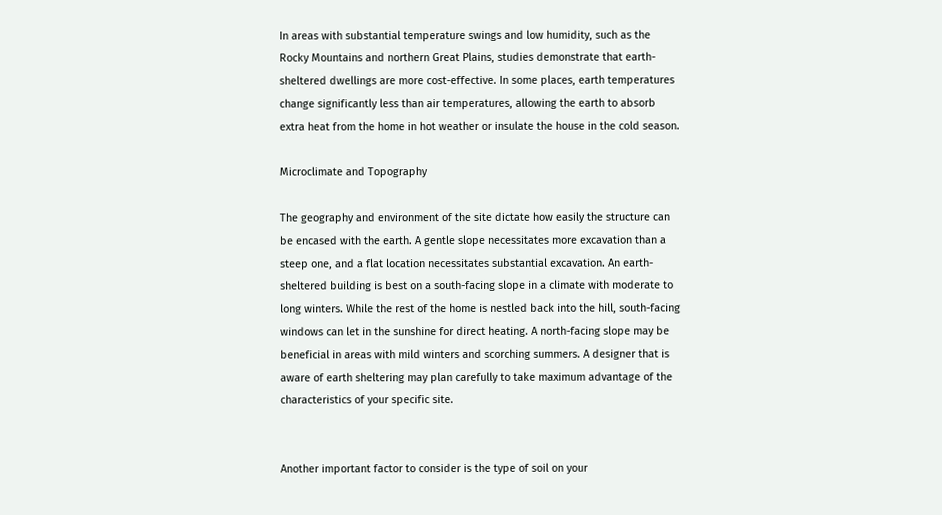In areas with substantial temperature swings and low humidity, such as the Rocky Mountains and northern Great Plains, studies demonstrate that earth-sheltered dwellings are more cost-effective. In some places, earth temperatures change significantly less than air temperatures, allowing the earth to absorb extra heat from the home in hot weather or insulate the house in the cold season.

Microclimate and Topography

The geography and environment of the site dictate how easily the structure can be encased with the earth. A gentle slope necessitates more excavation than a steep one, and a flat location necessitates substantial excavation. An earth-sheltered building is best on a south-facing slope in a climate with moderate to long winters. While the rest of the home is nestled back into the hill, south-facing windows can let in the sunshine for direct heating. A north-facing slope may be beneficial in areas with mild winters and scorching summers. A designer that is aware of earth sheltering may plan carefully to take maximum advantage of the characteristics of your specific site.


Another important factor to consider is the type of soil on your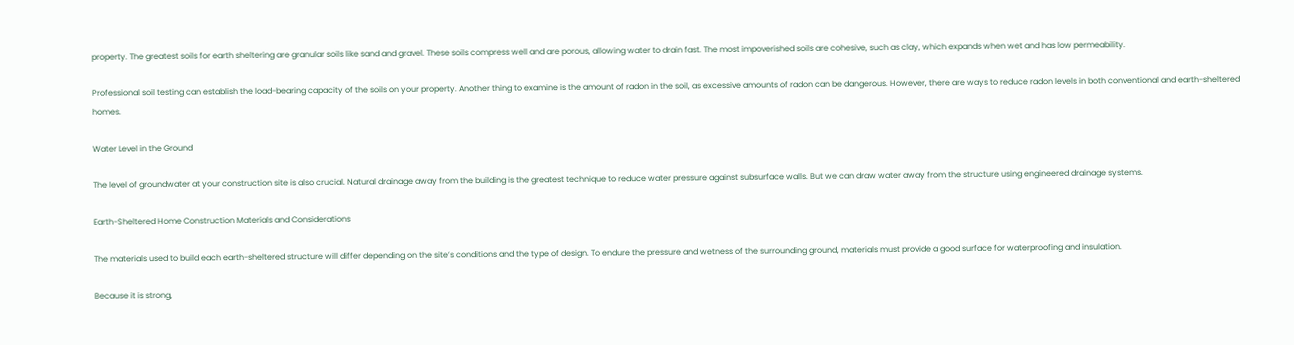property. The greatest soils for earth sheltering are granular soils like sand and gravel. These soils compress well and are porous, allowing water to drain fast. The most impoverished soils are cohesive, such as clay, which expands when wet and has low permeability.

Professional soil testing can establish the load-bearing capacity of the soils on your property. Another thing to examine is the amount of radon in the soil, as excessive amounts of radon can be dangerous. However, there are ways to reduce radon levels in both conventional and earth-sheltered homes.

Water Level in the Ground

The level of groundwater at your construction site is also crucial. Natural drainage away from the building is the greatest technique to reduce water pressure against subsurface walls. But we can draw water away from the structure using engineered drainage systems.

Earth-Sheltered Home Construction Materials and Considerations

The materials used to build each earth-sheltered structure will differ depending on the site’s conditions and the type of design. To endure the pressure and wetness of the surrounding ground, materials must provide a good surface for waterproofing and insulation.

Because it is strong,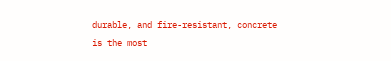durable, and fire-resistant, concrete is the most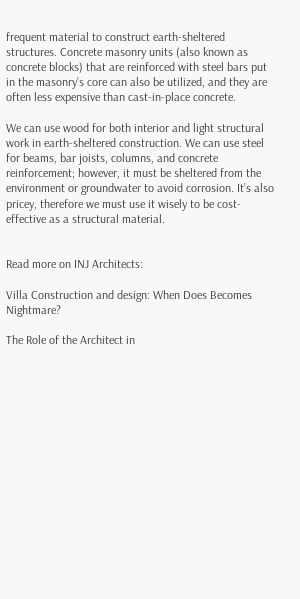frequent material to construct earth-sheltered structures. Concrete masonry units (also known as concrete blocks) that are reinforced with steel bars put in the masonry’s core can also be utilized, and they are often less expensive than cast-in-place concrete.

We can use wood for both interior and light structural work in earth-sheltered construction. We can use steel for beams, bar joists, columns, and concrete reinforcement; however, it must be sheltered from the environment or groundwater to avoid corrosion. It’s also pricey, therefore we must use it wisely to be cost-effective as a structural material.


Read more on INJ Architects:

Villa Construction and design: When Does Becomes Nightmare?

The Role of the Architect in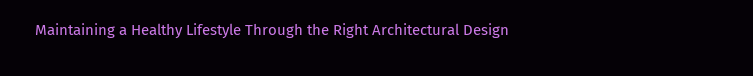Maintaining a Healthy Lifestyle Through the Right Architectural Design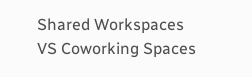Shared Workspaces VS Coworking Spaces